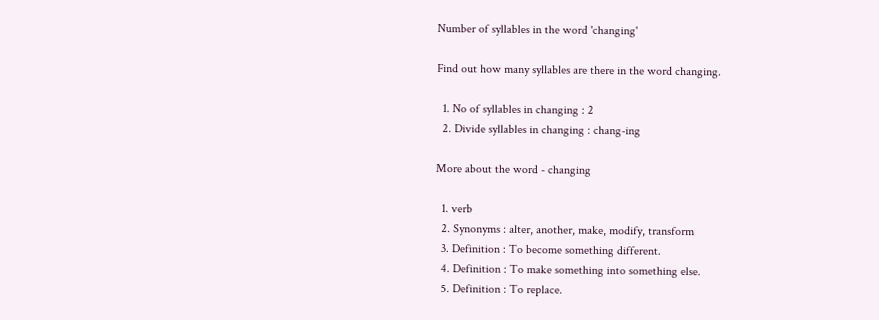Number of syllables in the word 'changing'

Find out how many syllables are there in the word changing.

  1. No of syllables in changing : 2
  2. Divide syllables in changing : chang-ing

More about the word - changing

  1. verb
  2. Synonyms : alter, another, make, modify, transform
  3. Definition : To become something different.
  4. Definition : To make something into something else.
  5. Definition : To replace.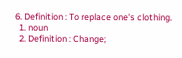6. Definition : To replace one's clothing.
  1. noun
  2. Definition : Change;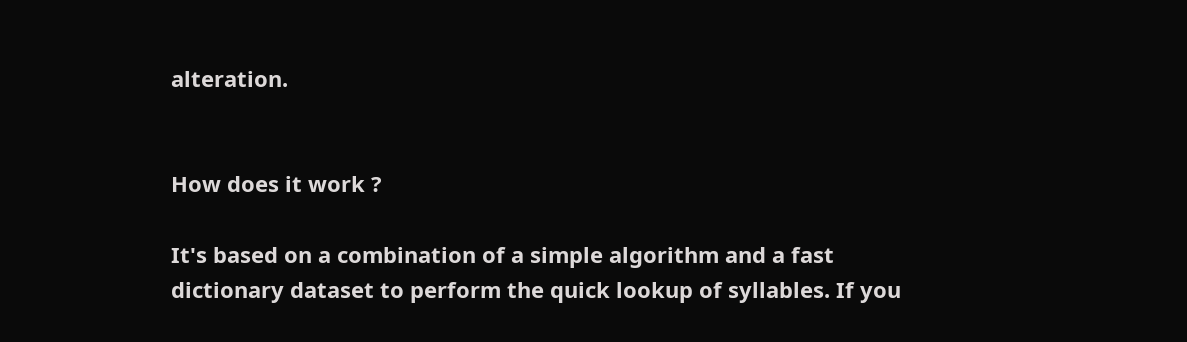alteration.


How does it work ?

It's based on a combination of a simple algorithm and a fast dictionary dataset to perform the quick lookup of syllables. If you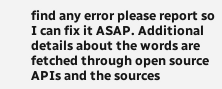find any error please report so I can fix it ASAP. Additional details about the words are fetched through open source APIs and the sources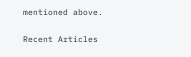mentioned above.

Recent Articles